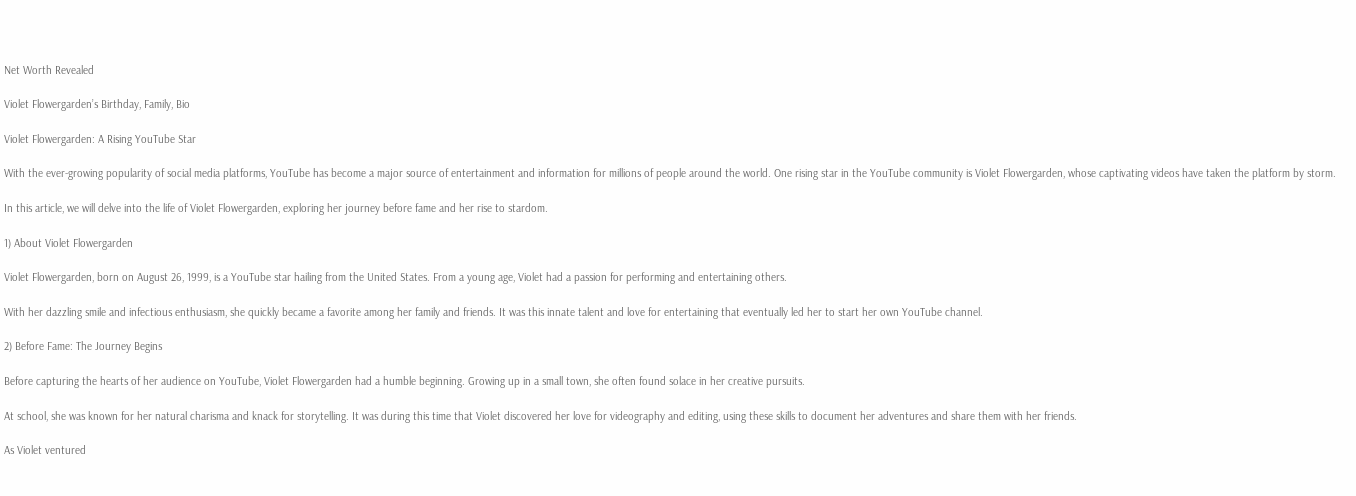Net Worth Revealed

Violet Flowergarden’s Birthday, Family, Bio

Violet Flowergarden: A Rising YouTube Star

With the ever-growing popularity of social media platforms, YouTube has become a major source of entertainment and information for millions of people around the world. One rising star in the YouTube community is Violet Flowergarden, whose captivating videos have taken the platform by storm.

In this article, we will delve into the life of Violet Flowergarden, exploring her journey before fame and her rise to stardom.

1) About Violet Flowergarden

Violet Flowergarden, born on August 26, 1999, is a YouTube star hailing from the United States. From a young age, Violet had a passion for performing and entertaining others.

With her dazzling smile and infectious enthusiasm, she quickly became a favorite among her family and friends. It was this innate talent and love for entertaining that eventually led her to start her own YouTube channel.

2) Before Fame: The Journey Begins

Before capturing the hearts of her audience on YouTube, Violet Flowergarden had a humble beginning. Growing up in a small town, she often found solace in her creative pursuits.

At school, she was known for her natural charisma and knack for storytelling. It was during this time that Violet discovered her love for videography and editing, using these skills to document her adventures and share them with her friends.

As Violet ventured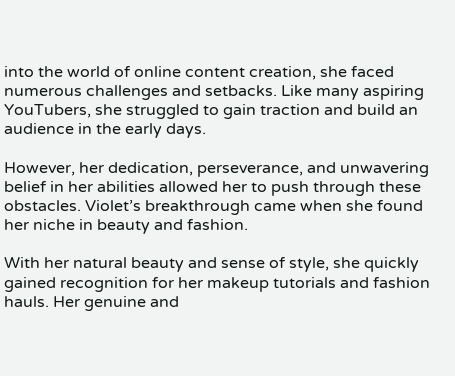into the world of online content creation, she faced numerous challenges and setbacks. Like many aspiring YouTubers, she struggled to gain traction and build an audience in the early days.

However, her dedication, perseverance, and unwavering belief in her abilities allowed her to push through these obstacles. Violet’s breakthrough came when she found her niche in beauty and fashion.

With her natural beauty and sense of style, she quickly gained recognition for her makeup tutorials and fashion hauls. Her genuine and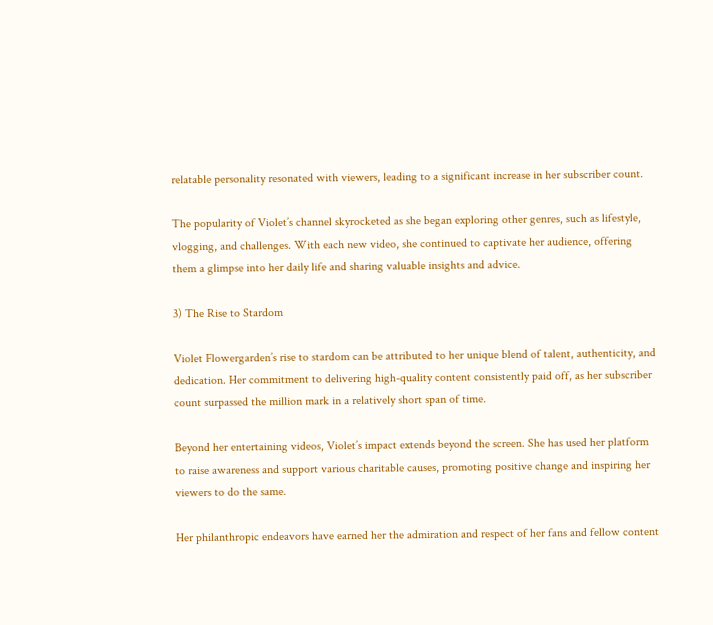relatable personality resonated with viewers, leading to a significant increase in her subscriber count.

The popularity of Violet’s channel skyrocketed as she began exploring other genres, such as lifestyle, vlogging, and challenges. With each new video, she continued to captivate her audience, offering them a glimpse into her daily life and sharing valuable insights and advice.

3) The Rise to Stardom

Violet Flowergarden’s rise to stardom can be attributed to her unique blend of talent, authenticity, and dedication. Her commitment to delivering high-quality content consistently paid off, as her subscriber count surpassed the million mark in a relatively short span of time.

Beyond her entertaining videos, Violet’s impact extends beyond the screen. She has used her platform to raise awareness and support various charitable causes, promoting positive change and inspiring her viewers to do the same.

Her philanthropic endeavors have earned her the admiration and respect of her fans and fellow content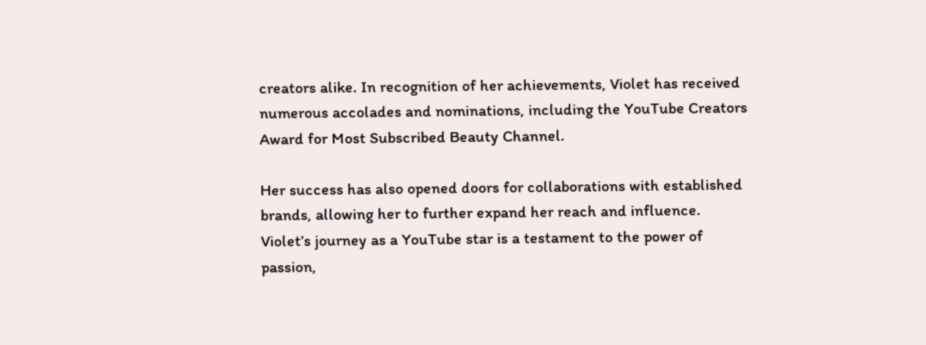creators alike. In recognition of her achievements, Violet has received numerous accolades and nominations, including the YouTube Creators Award for Most Subscribed Beauty Channel.

Her success has also opened doors for collaborations with established brands, allowing her to further expand her reach and influence. Violet’s journey as a YouTube star is a testament to the power of passion,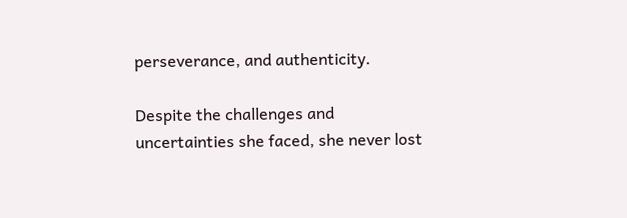perseverance, and authenticity.

Despite the challenges and uncertainties she faced, she never lost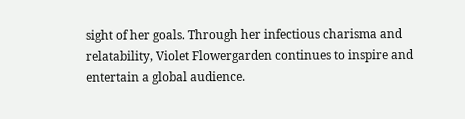sight of her goals. Through her infectious charisma and relatability, Violet Flowergarden continues to inspire and entertain a global audience.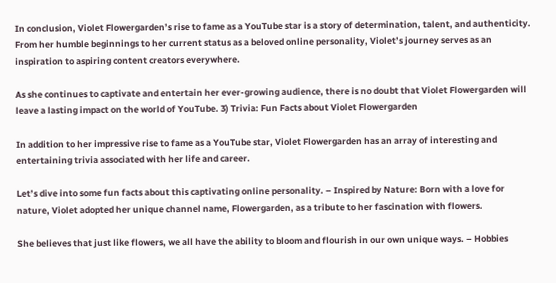In conclusion, Violet Flowergarden’s rise to fame as a YouTube star is a story of determination, talent, and authenticity. From her humble beginnings to her current status as a beloved online personality, Violet’s journey serves as an inspiration to aspiring content creators everywhere.

As she continues to captivate and entertain her ever-growing audience, there is no doubt that Violet Flowergarden will leave a lasting impact on the world of YouTube. 3) Trivia: Fun Facts about Violet Flowergarden

In addition to her impressive rise to fame as a YouTube star, Violet Flowergarden has an array of interesting and entertaining trivia associated with her life and career.

Let’s dive into some fun facts about this captivating online personality. – Inspired by Nature: Born with a love for nature, Violet adopted her unique channel name, Flowergarden, as a tribute to her fascination with flowers.

She believes that just like flowers, we all have the ability to bloom and flourish in our own unique ways. – Hobbies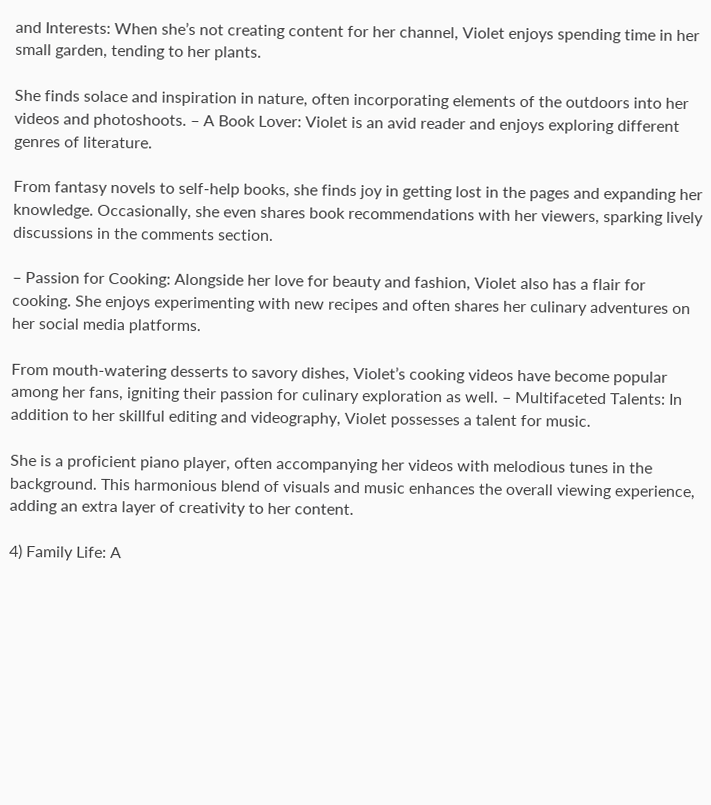and Interests: When she’s not creating content for her channel, Violet enjoys spending time in her small garden, tending to her plants.

She finds solace and inspiration in nature, often incorporating elements of the outdoors into her videos and photoshoots. – A Book Lover: Violet is an avid reader and enjoys exploring different genres of literature.

From fantasy novels to self-help books, she finds joy in getting lost in the pages and expanding her knowledge. Occasionally, she even shares book recommendations with her viewers, sparking lively discussions in the comments section.

– Passion for Cooking: Alongside her love for beauty and fashion, Violet also has a flair for cooking. She enjoys experimenting with new recipes and often shares her culinary adventures on her social media platforms.

From mouth-watering desserts to savory dishes, Violet’s cooking videos have become popular among her fans, igniting their passion for culinary exploration as well. – Multifaceted Talents: In addition to her skillful editing and videography, Violet possesses a talent for music.

She is a proficient piano player, often accompanying her videos with melodious tunes in the background. This harmonious blend of visuals and music enhances the overall viewing experience, adding an extra layer of creativity to her content.

4) Family Life: A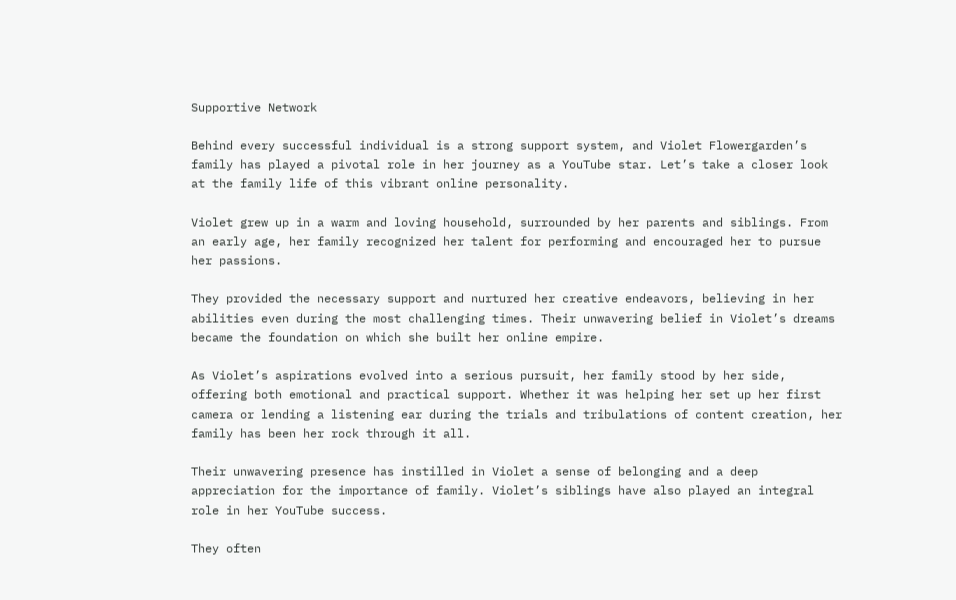Supportive Network

Behind every successful individual is a strong support system, and Violet Flowergarden’s family has played a pivotal role in her journey as a YouTube star. Let’s take a closer look at the family life of this vibrant online personality.

Violet grew up in a warm and loving household, surrounded by her parents and siblings. From an early age, her family recognized her talent for performing and encouraged her to pursue her passions.

They provided the necessary support and nurtured her creative endeavors, believing in her abilities even during the most challenging times. Their unwavering belief in Violet’s dreams became the foundation on which she built her online empire.

As Violet’s aspirations evolved into a serious pursuit, her family stood by her side, offering both emotional and practical support. Whether it was helping her set up her first camera or lending a listening ear during the trials and tribulations of content creation, her family has been her rock through it all.

Their unwavering presence has instilled in Violet a sense of belonging and a deep appreciation for the importance of family. Violet’s siblings have also played an integral role in her YouTube success.

They often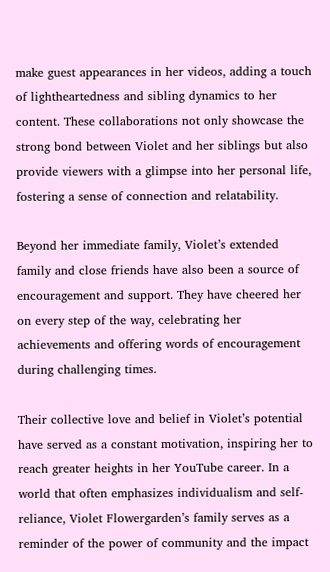make guest appearances in her videos, adding a touch of lightheartedness and sibling dynamics to her content. These collaborations not only showcase the strong bond between Violet and her siblings but also provide viewers with a glimpse into her personal life, fostering a sense of connection and relatability.

Beyond her immediate family, Violet’s extended family and close friends have also been a source of encouragement and support. They have cheered her on every step of the way, celebrating her achievements and offering words of encouragement during challenging times.

Their collective love and belief in Violet’s potential have served as a constant motivation, inspiring her to reach greater heights in her YouTube career. In a world that often emphasizes individualism and self-reliance, Violet Flowergarden’s family serves as a reminder of the power of community and the impact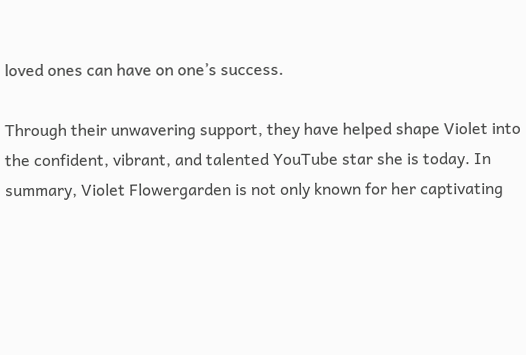loved ones can have on one’s success.

Through their unwavering support, they have helped shape Violet into the confident, vibrant, and talented YouTube star she is today. In summary, Violet Flowergarden is not only known for her captivating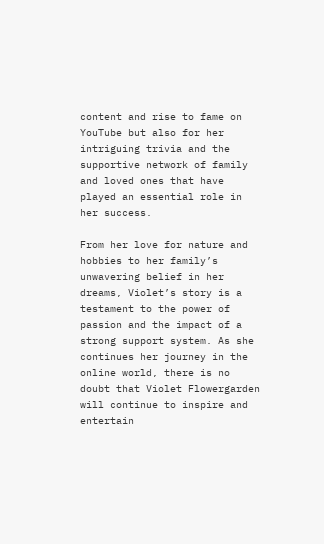content and rise to fame on YouTube but also for her intriguing trivia and the supportive network of family and loved ones that have played an essential role in her success.

From her love for nature and hobbies to her family’s unwavering belief in her dreams, Violet’s story is a testament to the power of passion and the impact of a strong support system. As she continues her journey in the online world, there is no doubt that Violet Flowergarden will continue to inspire and entertain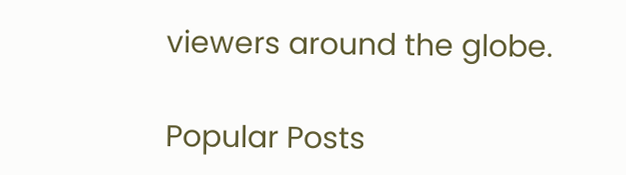viewers around the globe.

Popular Posts